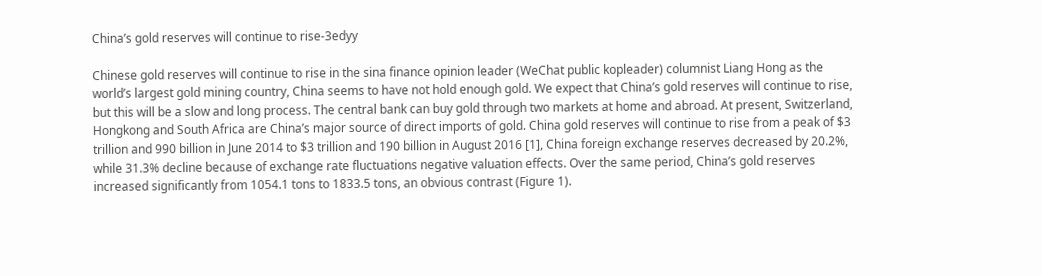China’s gold reserves will continue to rise-3edyy

Chinese gold reserves will continue to rise in the sina finance opinion leader (WeChat public kopleader) columnist Liang Hong as the world’s largest gold mining country, China seems to have not hold enough gold. We expect that China’s gold reserves will continue to rise, but this will be a slow and long process. The central bank can buy gold through two markets at home and abroad. At present, Switzerland, Hongkong and South Africa are China’s major source of direct imports of gold. China gold reserves will continue to rise from a peak of $3 trillion and 990 billion in June 2014 to $3 trillion and 190 billion in August 2016 [1], China foreign exchange reserves decreased by 20.2%, while 31.3% decline because of exchange rate fluctuations negative valuation effects. Over the same period, China’s gold reserves increased significantly from 1054.1 tons to 1833.5 tons, an obvious contrast (Figure 1).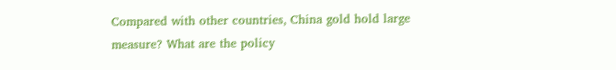Compared with other countries, China gold hold large measure? What are the policy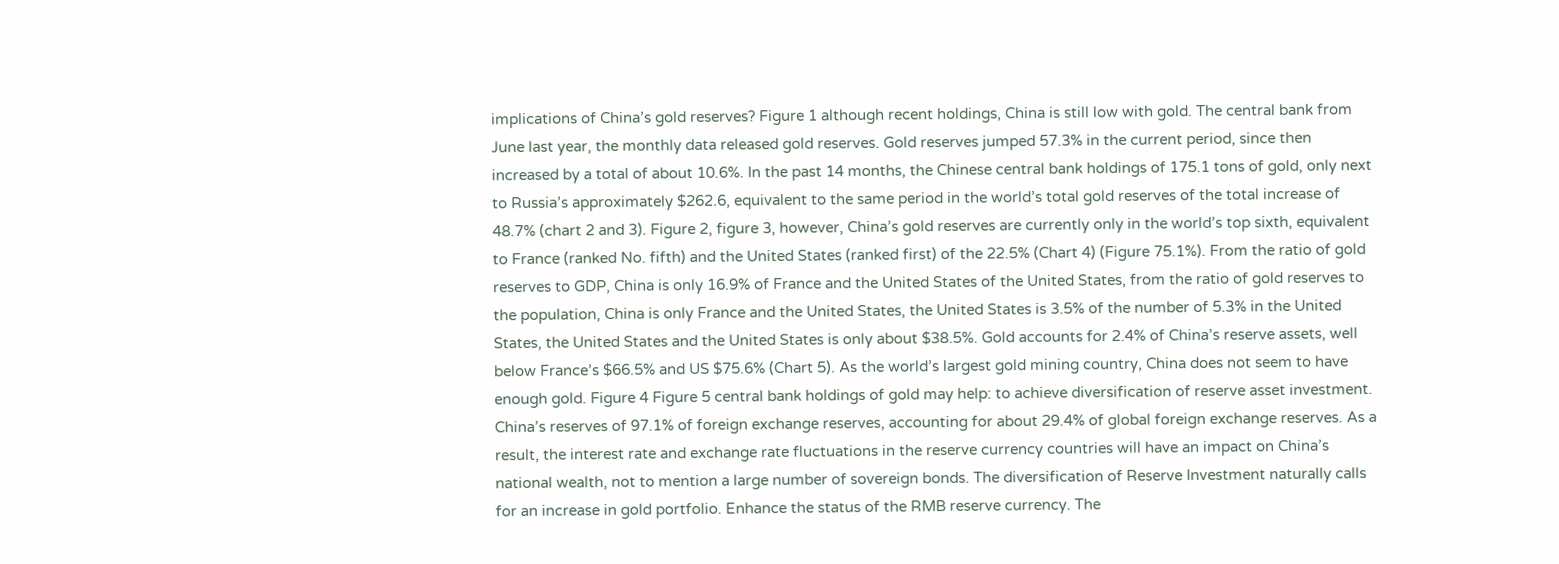implications of China’s gold reserves? Figure 1 although recent holdings, China is still low with gold. The central bank from June last year, the monthly data released gold reserves. Gold reserves jumped 57.3% in the current period, since then increased by a total of about 10.6%. In the past 14 months, the Chinese central bank holdings of 175.1 tons of gold, only next to Russia’s approximately $262.6, equivalent to the same period in the world’s total gold reserves of the total increase of 48.7% (chart 2 and 3). Figure 2, figure 3, however, China’s gold reserves are currently only in the world’s top sixth, equivalent to France (ranked No. fifth) and the United States (ranked first) of the 22.5% (Chart 4) (Figure 75.1%). From the ratio of gold reserves to GDP, China is only 16.9% of France and the United States of the United States, from the ratio of gold reserves to the population, China is only France and the United States, the United States is 3.5% of the number of 5.3% in the United States, the United States and the United States is only about $38.5%. Gold accounts for 2.4% of China’s reserve assets, well below France’s $66.5% and US $75.6% (Chart 5). As the world’s largest gold mining country, China does not seem to have enough gold. Figure 4 Figure 5 central bank holdings of gold may help: to achieve diversification of reserve asset investment. China’s reserves of 97.1% of foreign exchange reserves, accounting for about 29.4% of global foreign exchange reserves. As a result, the interest rate and exchange rate fluctuations in the reserve currency countries will have an impact on China’s national wealth, not to mention a large number of sovereign bonds. The diversification of Reserve Investment naturally calls for an increase in gold portfolio. Enhance the status of the RMB reserve currency. The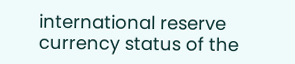international reserve currency status of the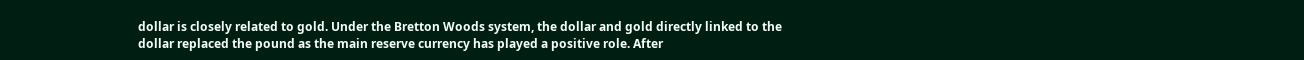dollar is closely related to gold. Under the Bretton Woods system, the dollar and gold directly linked to the dollar replaced the pound as the main reserve currency has played a positive role. After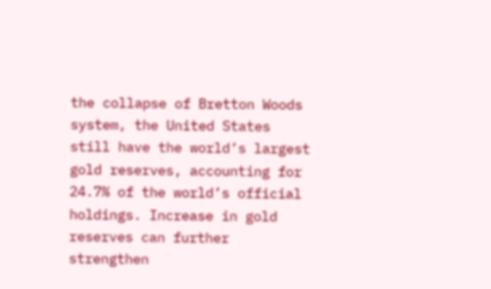the collapse of Bretton Woods system, the United States still have the world’s largest gold reserves, accounting for 24.7% of the world’s official holdings. Increase in gold reserves can further strengthen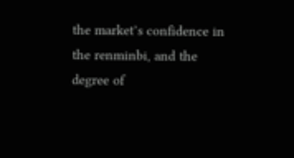the market’s confidence in the renminbi, and the degree of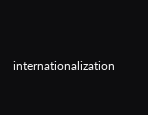internationalization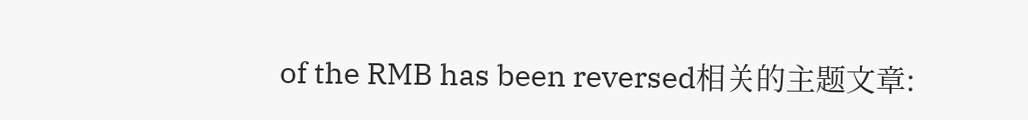of the RMB has been reversed相关的主题文章: